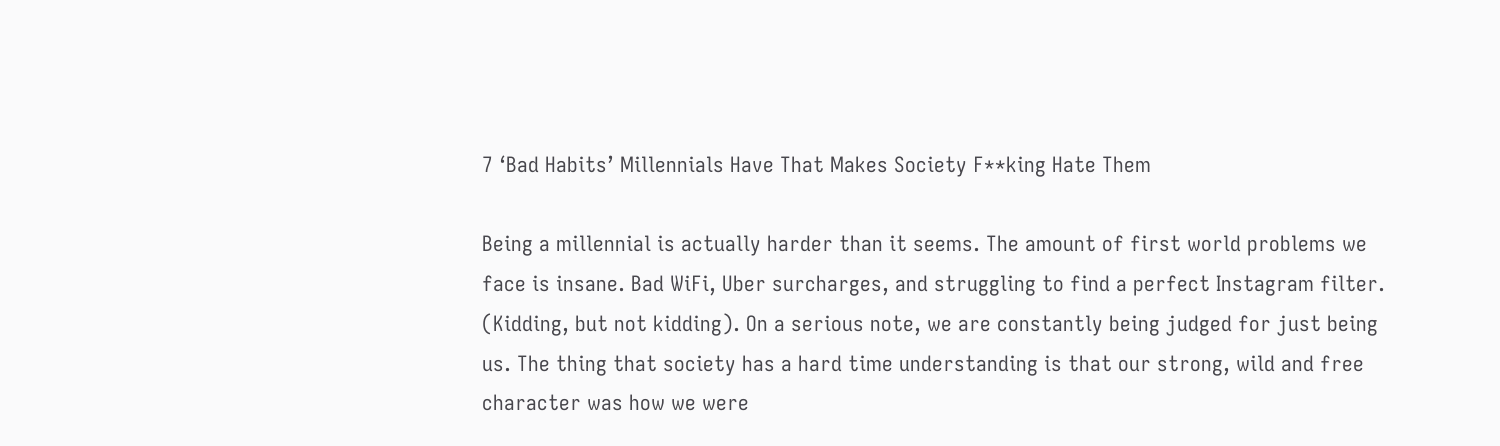7 ‘Bad Habits’ Millennials Have That Makes Society F**king Hate Them

Being a millennial is actually harder than it seems. The amount of first world problems we face is insane. Bad WiFi, Uber surcharges, and struggling to find a perfect Instagram filter. (Kidding, but not kidding). On a serious note, we are constantly being judged for just being us. The thing that society has a hard time understanding is that our strong, wild and free character was how we were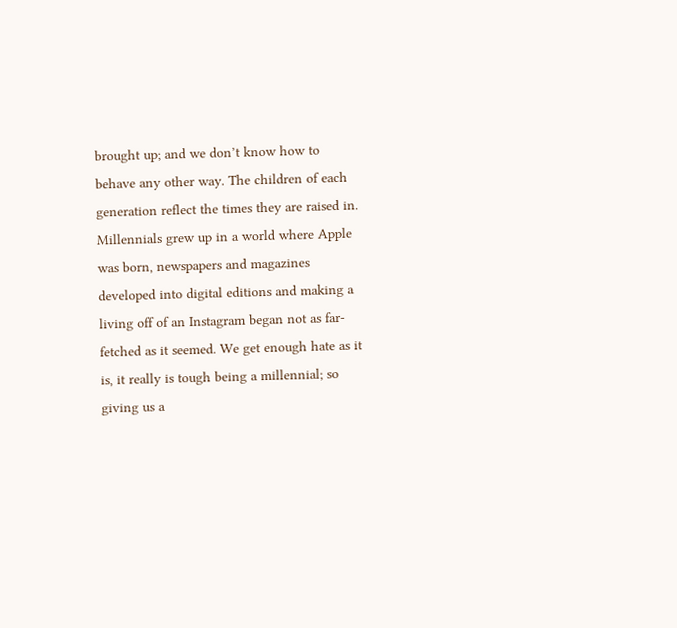brought up; and we don’t know how to behave any other way. The children of each generation reflect the times they are raised in. Millennials grew up in a world where Apple was born, newspapers and magazines developed into digital editions and making a living off of an Instagram began not as far-fetched as it seemed. We get enough hate as it is, it really is tough being a millennial; so giving us a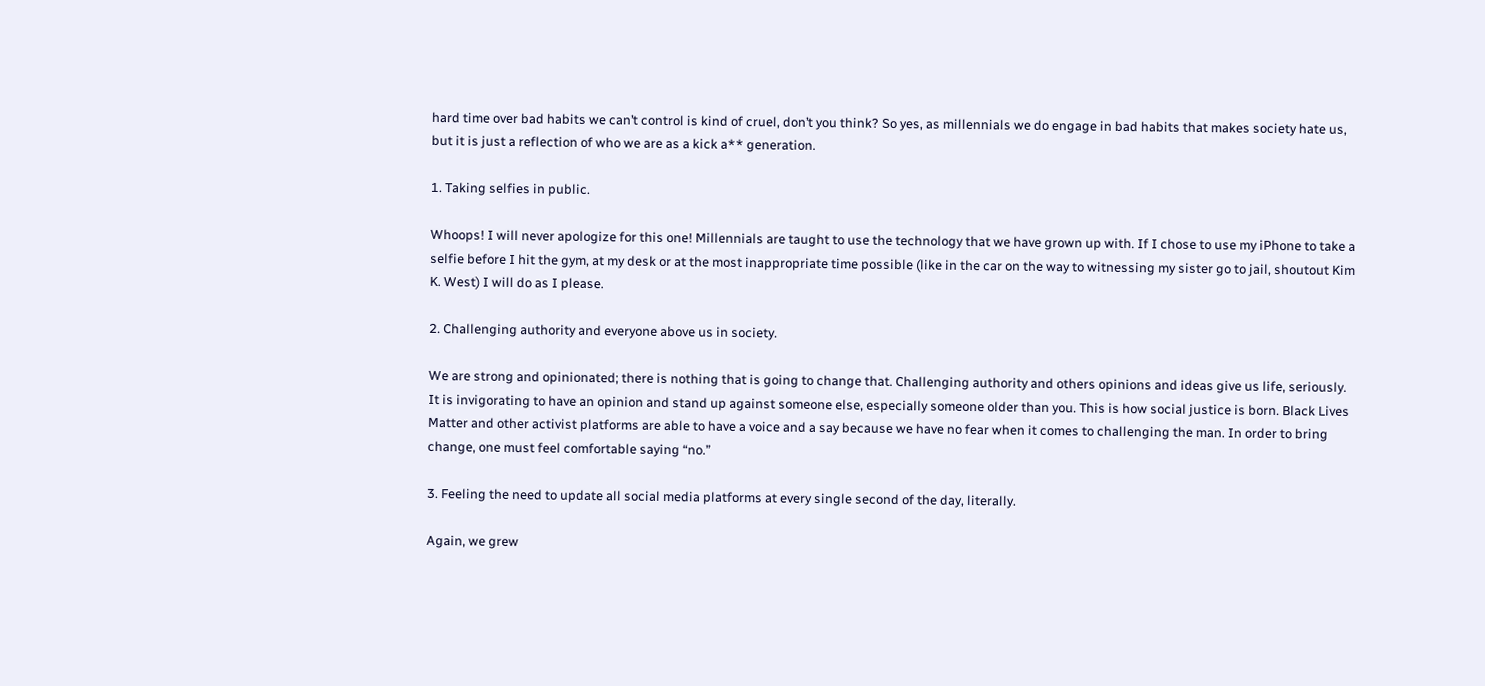hard time over bad habits we can’t control is kind of cruel, don’t you think? So yes, as millennials we do engage in bad habits that makes society hate us, but it is just a reflection of who we are as a kick a** generation.

1. Taking selfies in public.

Whoops! I will never apologize for this one! Millennials are taught to use the technology that we have grown up with. If I chose to use my iPhone to take a selfie before I hit the gym, at my desk or at the most inappropriate time possible (like in the car on the way to witnessing my sister go to jail, shoutout Kim K. West) I will do as I please.

2. Challenging authority and everyone above us in society.

We are strong and opinionated; there is nothing that is going to change that. Challenging authority and others opinions and ideas give us life, seriously. It is invigorating to have an opinion and stand up against someone else, especially someone older than you. This is how social justice is born. Black Lives Matter and other activist platforms are able to have a voice and a say because we have no fear when it comes to challenging the man. In order to bring change, one must feel comfortable saying “no.”

3. Feeling the need to update all social media platforms at every single second of the day, literally.

Again, we grew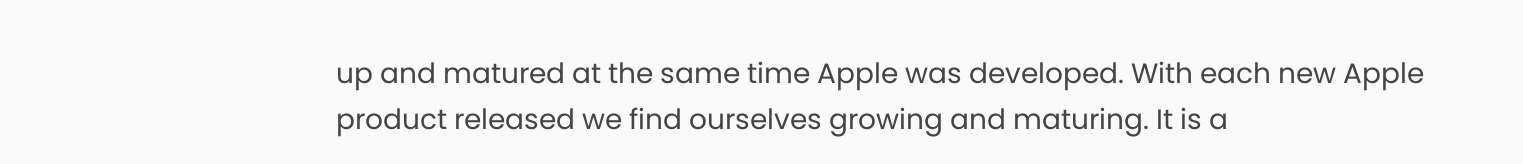up and matured at the same time Apple was developed. With each new Apple product released we find ourselves growing and maturing. It is a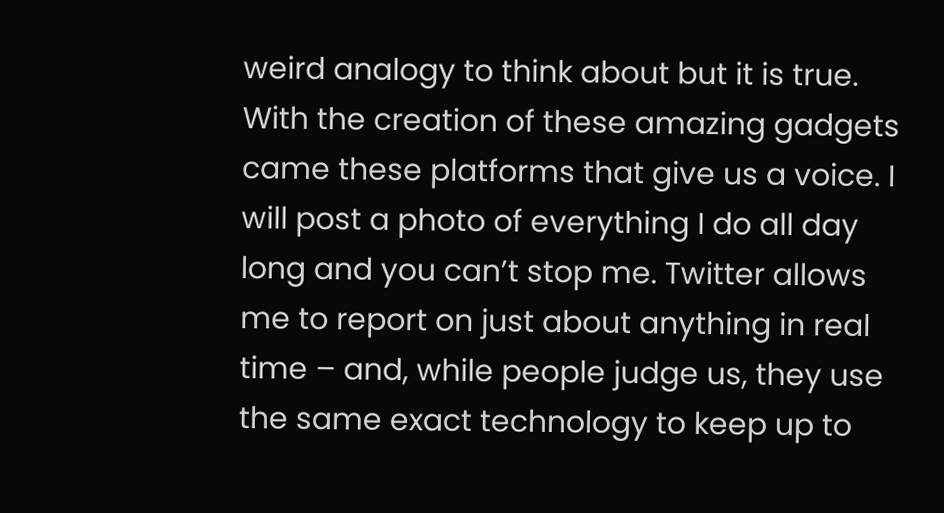weird analogy to think about but it is true. With the creation of these amazing gadgets came these platforms that give us a voice. I will post a photo of everything I do all day long and you can’t stop me. Twitter allows me to report on just about anything in real time – and, while people judge us, they use the same exact technology to keep up to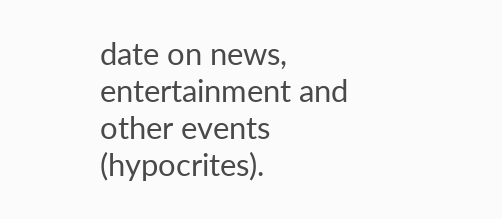date on news, entertainment and other events (hypocrites).